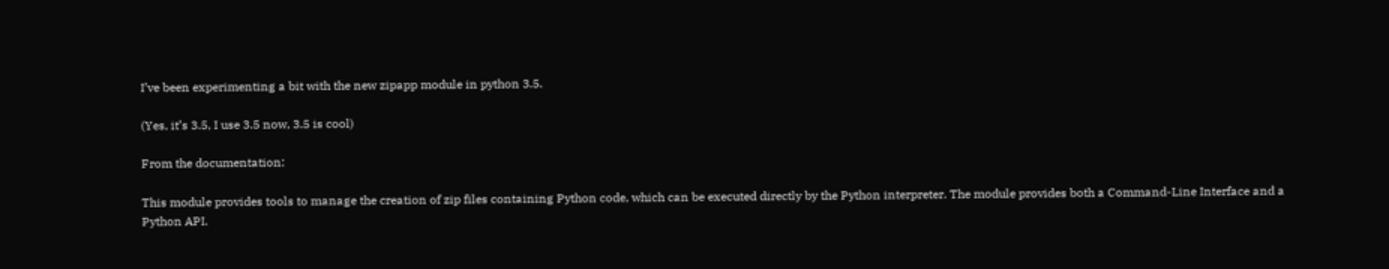I’ve been experimenting a bit with the new zipapp module in python 3.5.

(Yes, it’s 3.5, I use 3.5 now, 3.5 is cool)

From the documentation:

This module provides tools to manage the creation of zip files containing Python code, which can be executed directly by the Python interpreter. The module provides both a Command-Line Interface and a Python API.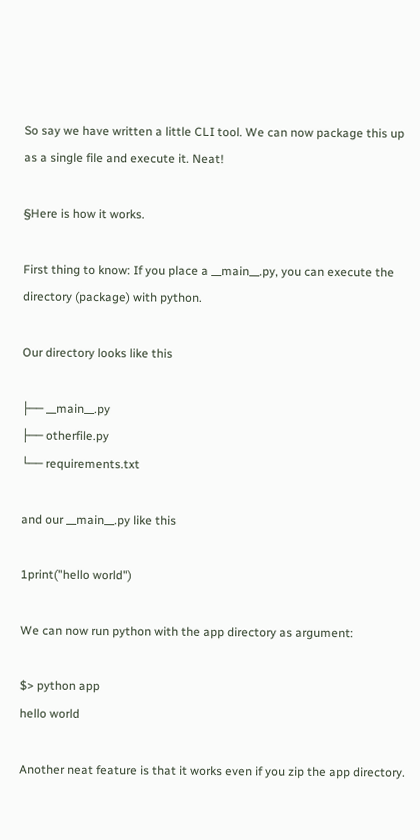So say we have written a little CLI tool. We can now package this up as a single file and execute it. Neat!

§Here is how it works.

First thing to know: If you place a __main__.py, you can execute the directory (package) with python.

Our directory looks like this

├── __main__.py
├── otherfile.py
└── requirements.txt

and our __main__.py like this

1print("hello world")

We can now run python with the app directory as argument:

$> python app
hello world

Another neat feature is that it works even if you zip the app directory.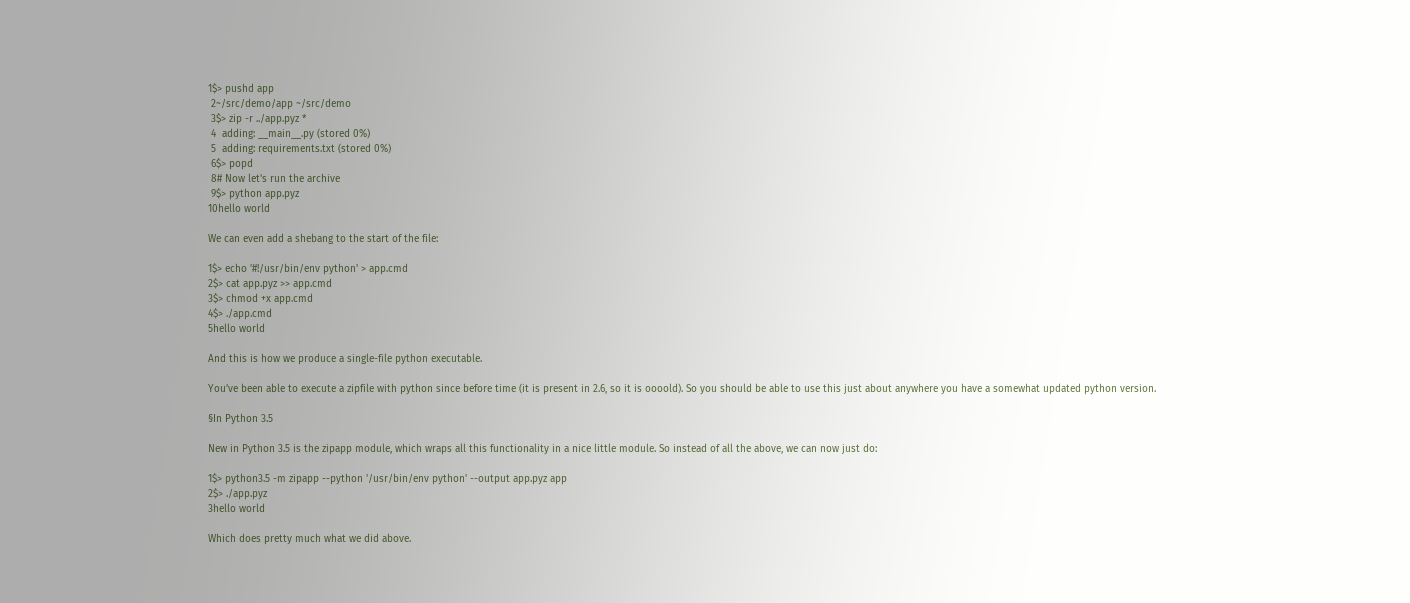1$> pushd app
 2~/src/demo/app ~/src/demo
 3$> zip -r ../app.pyz *
 4  adding: __main__.py (stored 0%)
 5  adding: requirements.txt (stored 0%)
 6$> popd
 8# Now let's run the archive
 9$> python app.pyz
10hello world

We can even add a shebang to the start of the file:

1$> echo '#!/usr/bin/env python' > app.cmd
2$> cat app.pyz >> app.cmd
3$> chmod +x app.cmd
4$> ./app.cmd
5hello world

And this is how we produce a single-file python executable.

You’ve been able to execute a zipfile with python since before time (it is present in 2.6, so it is oooold). So you should be able to use this just about anywhere you have a somewhat updated python version.

§In Python 3.5

New in Python 3.5 is the zipapp module, which wraps all this functionality in a nice little module. So instead of all the above, we can now just do:

1$> python3.5 -m zipapp --python '/usr/bin/env python' --output app.pyz app
2$> ./app.pyz
3hello world

Which does pretty much what we did above.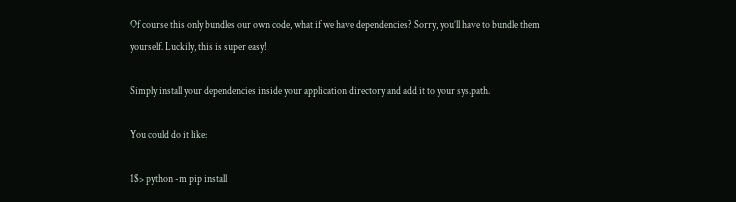Of course this only bundles our own code, what if we have dependencies? Sorry, you’ll have to bundle them yourself. Luckily, this is super easy!

Simply install your dependencies inside your application directory and add it to your sys.path.

You could do it like:

1$> python -m pip install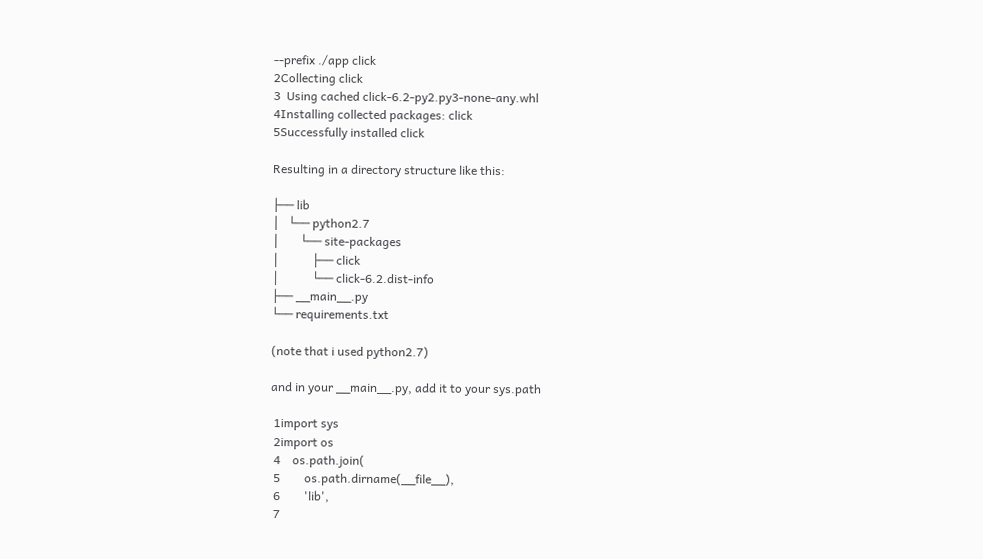--prefix ./app click
2Collecting click
3  Using cached click-6.2-py2.py3-none-any.whl
4Installing collected packages: click
5Successfully installed click

Resulting in a directory structure like this:

├── lib
│   └── python2.7
│       └── site-packages
│           ├── click
│           └── click-6.2.dist-info
├── __main__.py
└── requirements.txt

(note that i used python2.7)

and in your __main__.py, add it to your sys.path

 1import sys
 2import os
 4    os.path.join(
 5        os.path.dirname(__file__),
 6        'lib',
 7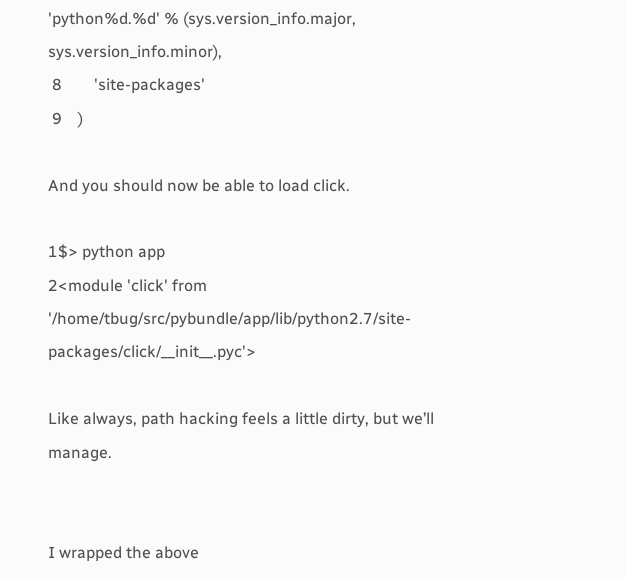'python%d.%d' % (sys.version_info.major, sys.version_info.minor),
 8        'site-packages'
 9    )

And you should now be able to load click.

1$> python app
2<module 'click' from '/home/tbug/src/pybundle/app/lib/python2.7/site-packages/click/__init__.pyc'>

Like always, path hacking feels a little dirty, but we’ll manage.


I wrapped the above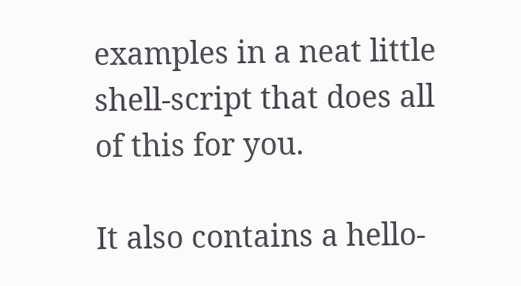examples in a neat little shell-script that does all of this for you.

It also contains a hello-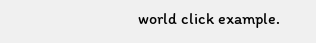world click example.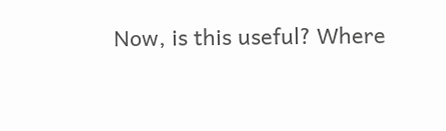Now, is this useful? Where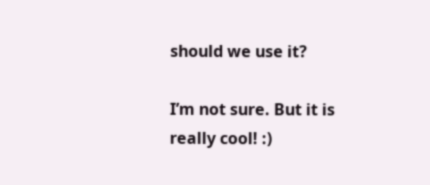should we use it?

I’m not sure. But it is really cool! :)